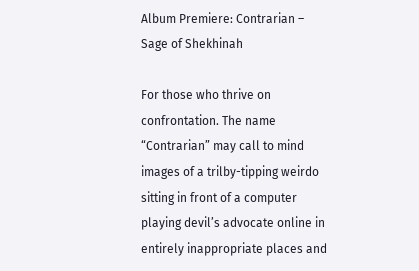Album Premiere: Contrarian – Sage of Shekhinah

For those who thrive on confrontation. The name “Contrarian” may call to mind images of a trilby-tipping weirdo sitting in front of a computer playing devil’s advocate online in entirely inappropriate places and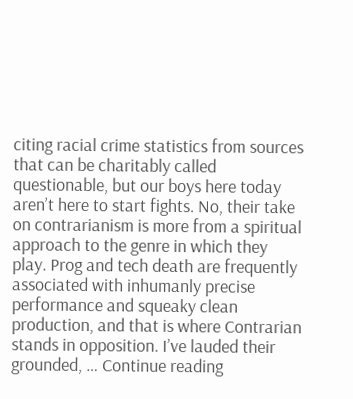citing racial crime statistics from sources that can be charitably called questionable, but our boys here today aren’t here to start fights. No, their take on contrarianism is more from a spiritual approach to the genre in which they play. Prog and tech death are frequently associated with inhumanly precise performance and squeaky clean production, and that is where Contrarian stands in opposition. I’ve lauded their grounded, … Continue reading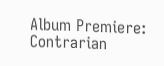Album Premiere: Contrarian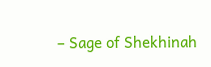– Sage of Shekhinah